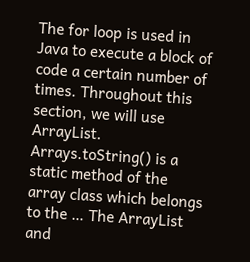The for loop is used in Java to execute a block of code a certain number of times. Throughout this section, we will use ArrayList. Arrays.toString() is a static method of the array class which belongs to the … The ArrayList and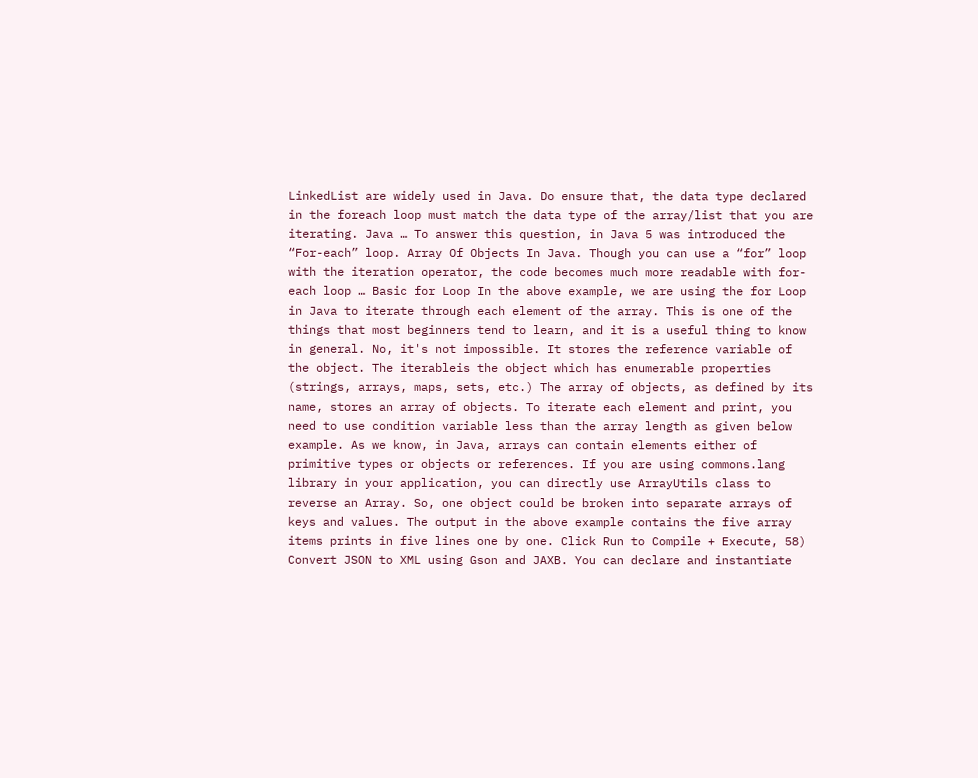LinkedList are widely used in Java. Do ensure that, the data type declared in the foreach loop must match the data type of the array/list that you are iterating. Java … To answer this question, in Java 5 was introduced the “For-each” loop. Array Of Objects In Java. Though you can use a “for” loop with the iteration operator, the code becomes much more readable with for-each loop … Basic for Loop In the above example, we are using the for Loop in Java to iterate through each element of the array. This is one of the things that most beginners tend to learn, and it is a useful thing to know in general. No, it's not impossible. It stores the reference variable of the object. The iterableis the object which has enumerable properties (strings, arrays, maps, sets, etc.) The array of objects, as defined by its name, stores an array of objects. To iterate each element and print, you need to use condition variable less than the array length as given below example. As we know, in Java, arrays can contain elements either of primitive types or objects or references. If you are using commons.lang library in your application, you can directly use ArrayUtils class to reverse an Array. So, one object could be broken into separate arrays of keys and values. The output in the above example contains the five array items prints in five lines one by one. Click Run to Compile + Execute, 58) Convert JSON to XML using Gson and JAXB. You can declare and instantiate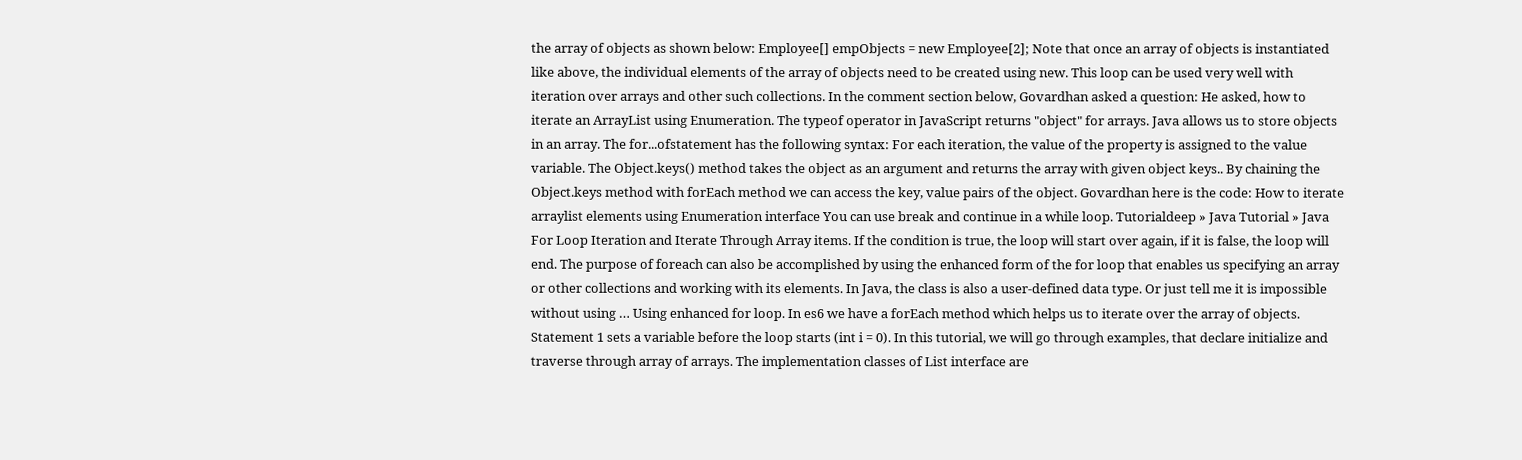the array of objects as shown below: Employee[] empObjects = new Employee[2]; Note that once an array of objects is instantiated like above, the individual elements of the array of objects need to be created using new. This loop can be used very well with iteration over arrays and other such collections. In the comment section below, Govardhan asked a question: He asked, how to iterate an ArrayList using Enumeration. The typeof operator in JavaScript returns "object" for arrays. Java allows us to store objects in an array. The for...ofstatement has the following syntax: For each iteration, the value of the property is assigned to the value variable. The Object.keys() method takes the object as an argument and returns the array with given object keys.. By chaining the Object.keys method with forEach method we can access the key, value pairs of the object. Govardhan here is the code: How to iterate arraylist elements using Enumeration interface You can use break and continue in a while loop. Tutorialdeep » Java Tutorial » Java For Loop Iteration and Iterate Through Array items. If the condition is true, the loop will start over again, if it is false, the loop will end. The purpose of foreach can also be accomplished by using the enhanced form of the for loop that enables us specifying an array or other collections and working with its elements. In Java, the class is also a user-defined data type. Or just tell me it is impossible without using … Using enhanced for loop. In es6 we have a forEach method which helps us to iterate over the array of objects. Statement 1 sets a variable before the loop starts (int i = 0). In this tutorial, we will go through examples, that declare initialize and traverse through array of arrays. The implementation classes of List interface are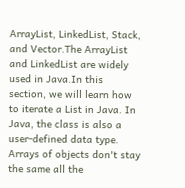ArrayList, LinkedList, Stack, and Vector.The ArrayList and LinkedList are widely used in Java.In this section, we will learn how to iterate a List in Java. In Java, the class is also a user-defined data type. Arrays of objects don't stay the same all the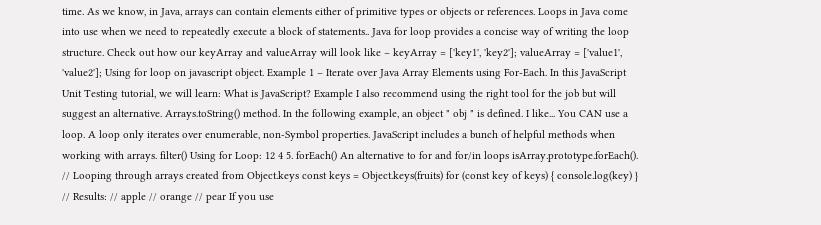time. As we know, in Java, arrays can contain elements either of primitive types or objects or references. Loops in Java come into use when we need to repeatedly execute a block of statements.. Java for loop provides a concise way of writing the loop structure. Check out how our keyArray and valueArray will look like – keyArray = ['key1', 'key2']; valueArray = ['value1', 'value2']; Using for loop on javascript object. Example 1 – Iterate over Java Array Elements using For-Each. In this JavaScript Unit Testing tutorial, we will learn: What is JavaScript? Example I also recommend using the right tool for the job but will suggest an alternative. Arrays.toString() method. In the following example, an object " obj " is defined. I like... You CAN use a loop. A loop only iterates over enumerable, non-Symbol properties. JavaScript includes a bunch of helpful methods when working with arrays. filter() Using for Loop: 12 4 5. forEach() An alternative to for and for/in loops isArray.prototype.forEach(). // Looping through arrays created from Object.keys const keys = Object.keys(fruits) for (const key of keys) { console.log(key) } // Results: // apple // orange // pear If you use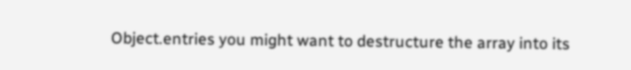Object.entries you might want to destructure the array into its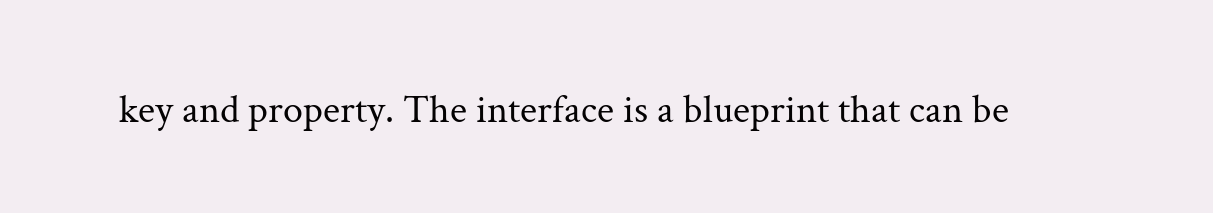key and property. The interface is a blueprint that can be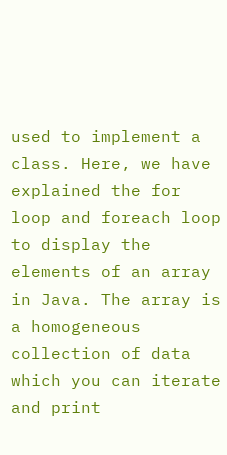used to implement a class. Here, we have explained the for loop and foreach loop to display the elements of an array in Java. The array is a homogeneous collection of data which you can iterate and print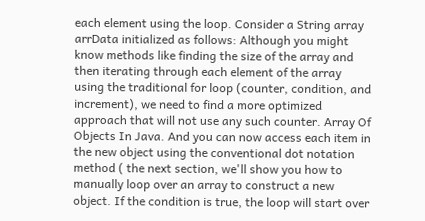each element using the loop. Consider a String array arrData initialized as follows: Although you might know methods like finding the size of the array and then iterating through each element of the array using the traditional for loop (counter, condition, and increment), we need to find a more optimized approach that will not use any such counter. Array Of Objects In Java. And you can now access each item in the new object using the conventional dot notation method ( the next section, we'll show you how to manually loop over an array to construct a new object. If the condition is true, the loop will start over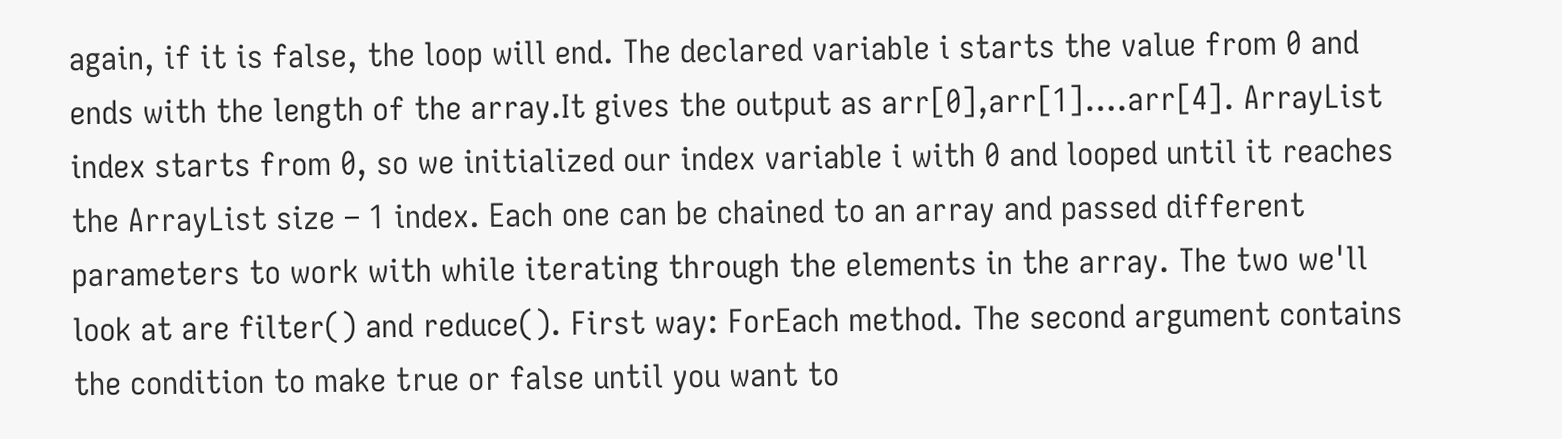again, if it is false, the loop will end. The declared variable i starts the value from 0 and ends with the length of the array.It gives the output as arr[0],arr[1]….arr[4]. ArrayList index starts from 0, so we initialized our index variable i with 0 and looped until it reaches the ArrayList size – 1 index. Each one can be chained to an array and passed different parameters to work with while iterating through the elements in the array. The two we'll look at are filter() and reduce(). First way: ForEach method. The second argument contains the condition to make true or false until you want to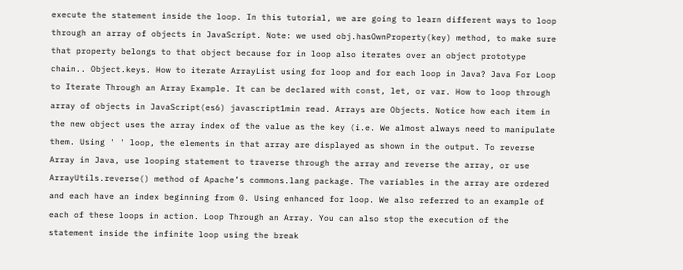execute the statement inside the loop. In this tutorial, we are going to learn different ways to loop through an array of objects in JavaScript. Note: we used obj.hasOwnProperty(key) method, to make sure that property belongs to that object because for in loop also iterates over an object prototype chain.. Object.keys. How to iterate ArrayList using for loop and for each loop in Java? Java For Loop to Iterate Through an Array Example. It can be declared with const, let, or var. How to loop through array of objects in JavaScript(es6) javascript1min read. Arrays are Objects. Notice how each item in the new object uses the array index of the value as the key (i.e. We almost always need to manipulate them. Using ' ' loop, the elements in that array are displayed as shown in the output. To reverse Array in Java, use looping statement to traverse through the array and reverse the array, or use ArrayUtils.reverse() method of Apache’s commons.lang package. The variables in the array are ordered and each have an index beginning from 0. Using enhanced for loop. We also referred to an example of each of these loops in action. Loop Through an Array. You can also stop the execution of the statement inside the infinite loop using the break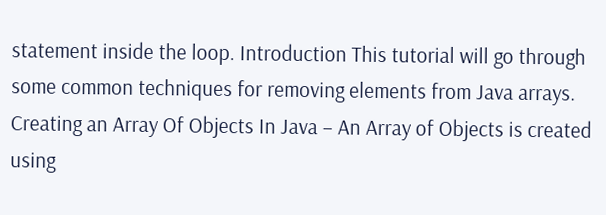statement inside the loop. Introduction This tutorial will go through some common techniques for removing elements from Java arrays. Creating an Array Of Objects In Java – An Array of Objects is created using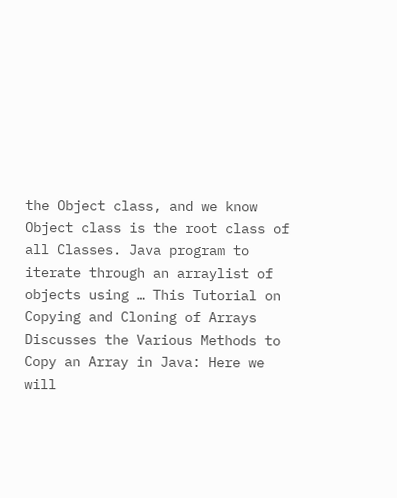the Object class, and we know Object class is the root class of all Classes. Java program to iterate through an arraylist of objects using … This Tutorial on Copying and Cloning of Arrays Discusses the Various Methods to Copy an Array in Java: Here we will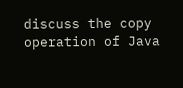discuss the copy operation of Java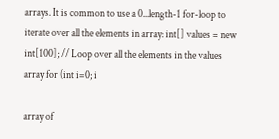arrays. It is common to use a 0...length-1 for-loop to iterate over all the elements in array: int[] values = new int[100]; // Loop over all the elements in the values array for (int i=0; i

array of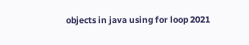objects in java using for loop 2021